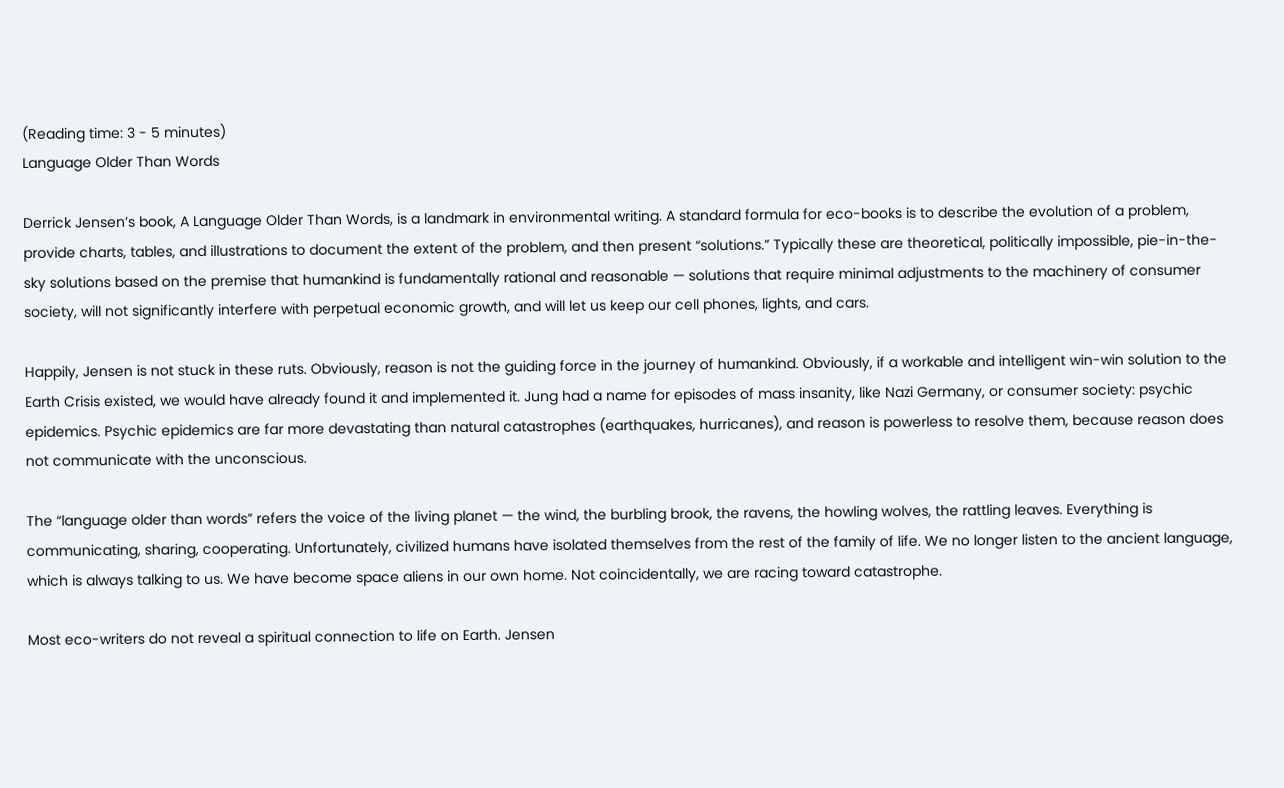(Reading time: 3 - 5 minutes)
Language Older Than Words

Derrick Jensen’s book, A Language Older Than Words, is a landmark in environmental writing. A standard formula for eco-books is to describe the evolution of a problem, provide charts, tables, and illustrations to document the extent of the problem, and then present “solutions.” Typically these are theoretical, politically impossible, pie-in-the-sky solutions based on the premise that humankind is fundamentally rational and reasonable — solutions that require minimal adjustments to the machinery of consumer society, will not significantly interfere with perpetual economic growth, and will let us keep our cell phones, lights, and cars.

Happily, Jensen is not stuck in these ruts. Obviously, reason is not the guiding force in the journey of humankind. Obviously, if a workable and intelligent win-win solution to the Earth Crisis existed, we would have already found it and implemented it. Jung had a name for episodes of mass insanity, like Nazi Germany, or consumer society: psychic epidemics. Psychic epidemics are far more devastating than natural catastrophes (earthquakes, hurricanes), and reason is powerless to resolve them, because reason does not communicate with the unconscious.

The “language older than words” refers the voice of the living planet — the wind, the burbling brook, the ravens, the howling wolves, the rattling leaves. Everything is communicating, sharing, cooperating. Unfortunately, civilized humans have isolated themselves from the rest of the family of life. We no longer listen to the ancient language, which is always talking to us. We have become space aliens in our own home. Not coincidentally, we are racing toward catastrophe.

Most eco-writers do not reveal a spiritual connection to life on Earth. Jensen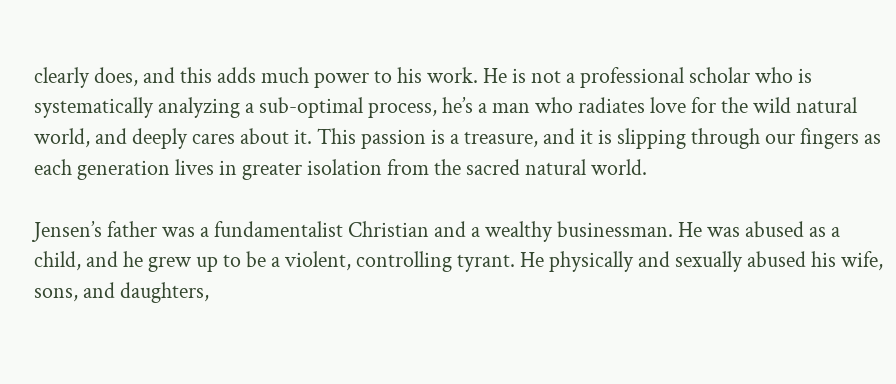clearly does, and this adds much power to his work. He is not a professional scholar who is systematically analyzing a sub-optimal process, he’s a man who radiates love for the wild natural world, and deeply cares about it. This passion is a treasure, and it is slipping through our fingers as each generation lives in greater isolation from the sacred natural world.

Jensen’s father was a fundamentalist Christian and a wealthy businessman. He was abused as a child, and he grew up to be a violent, controlling tyrant. He physically and sexually abused his wife, sons, and daughters,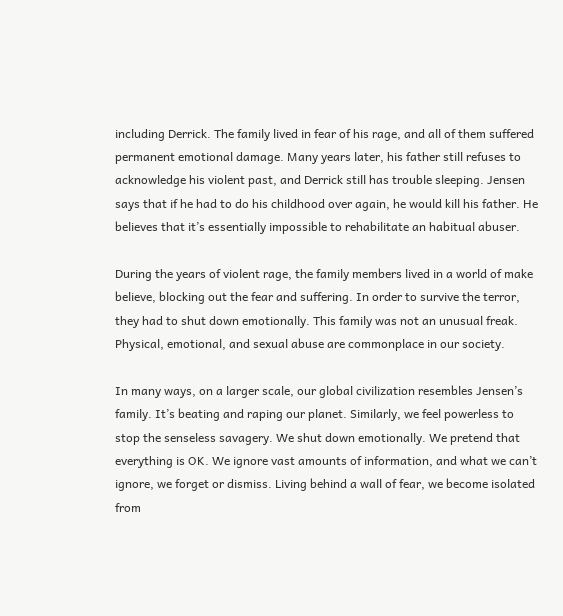including Derrick. The family lived in fear of his rage, and all of them suffered permanent emotional damage. Many years later, his father still refuses to acknowledge his violent past, and Derrick still has trouble sleeping. Jensen says that if he had to do his childhood over again, he would kill his father. He believes that it’s essentially impossible to rehabilitate an habitual abuser.

During the years of violent rage, the family members lived in a world of make believe, blocking out the fear and suffering. In order to survive the terror, they had to shut down emotionally. This family was not an unusual freak. Physical, emotional, and sexual abuse are commonplace in our society.

In many ways, on a larger scale, our global civilization resembles Jensen’s family. It’s beating and raping our planet. Similarly, we feel powerless to stop the senseless savagery. We shut down emotionally. We pretend that everything is OK. We ignore vast amounts of information, and what we can’t ignore, we forget or dismiss. Living behind a wall of fear, we become isolated from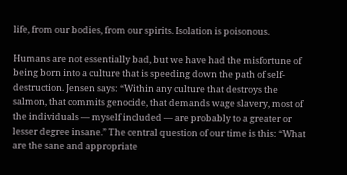life, from our bodies, from our spirits. Isolation is poisonous.

Humans are not essentially bad, but we have had the misfortune of being born into a culture that is speeding down the path of self-destruction. Jensen says: “Within any culture that destroys the salmon, that commits genocide, that demands wage slavery, most of the individuals — myself included — are probably to a greater or lesser degree insane.” The central question of our time is this: “What are the sane and appropriate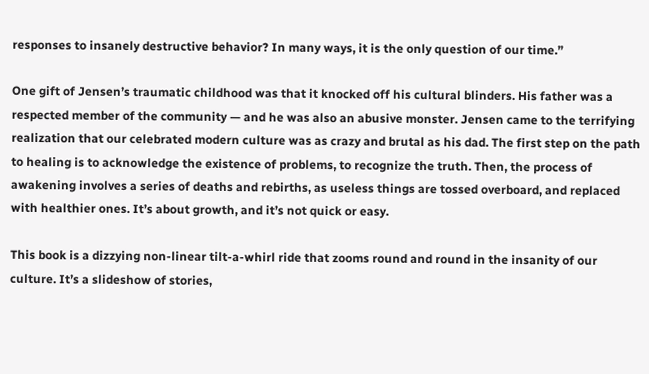responses to insanely destructive behavior? In many ways, it is the only question of our time.”

One gift of Jensen’s traumatic childhood was that it knocked off his cultural blinders. His father was a respected member of the community — and he was also an abusive monster. Jensen came to the terrifying realization that our celebrated modern culture was as crazy and brutal as his dad. The first step on the path to healing is to acknowledge the existence of problems, to recognize the truth. Then, the process of awakening involves a series of deaths and rebirths, as useless things are tossed overboard, and replaced with healthier ones. It’s about growth, and it’s not quick or easy.

This book is a dizzying non-linear tilt-a-whirl ride that zooms round and round in the insanity of our culture. It’s a slideshow of stories,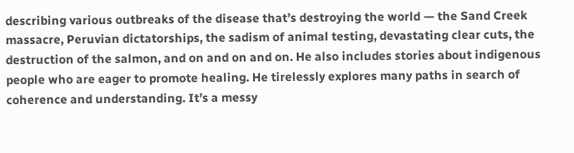describing various outbreaks of the disease that’s destroying the world — the Sand Creek massacre, Peruvian dictatorships, the sadism of animal testing, devastating clear cuts, the destruction of the salmon, and on and on and on. He also includes stories about indigenous people who are eager to promote healing. He tirelessly explores many paths in search of coherence and understanding. It’s a messy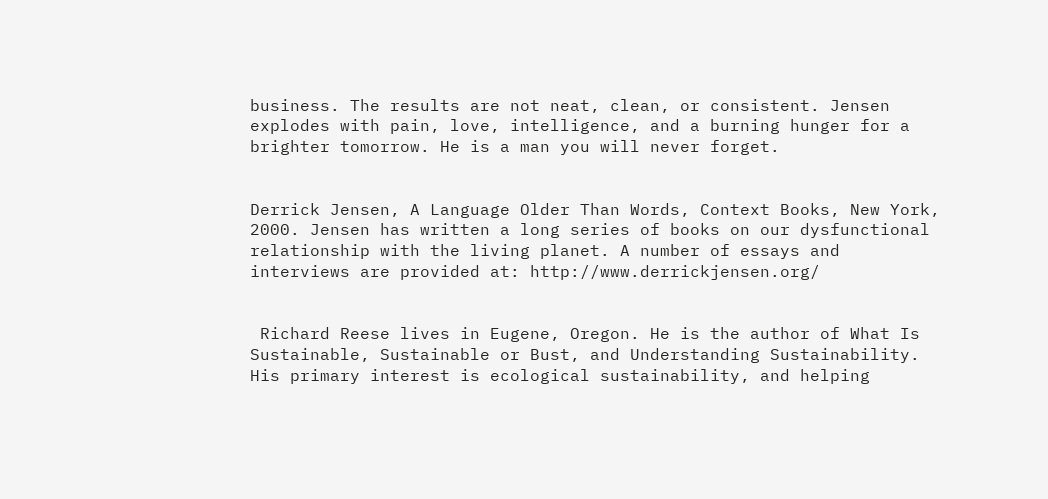business. The results are not neat, clean, or consistent. Jensen explodes with pain, love, intelligence, and a burning hunger for a brighter tomorrow. He is a man you will never forget.


Derrick Jensen, A Language Older Than Words, Context Books, New York, 2000. Jensen has written a long series of books on our dysfunctional relationship with the living planet. A number of essays and interviews are provided at: http://www.derrickjensen.org/


 Richard Reese lives in Eugene, Oregon. He is the author of What Is Sustainable, Sustainable or Bust, and Understanding Sustainability. His primary interest is ecological sustainability, and helping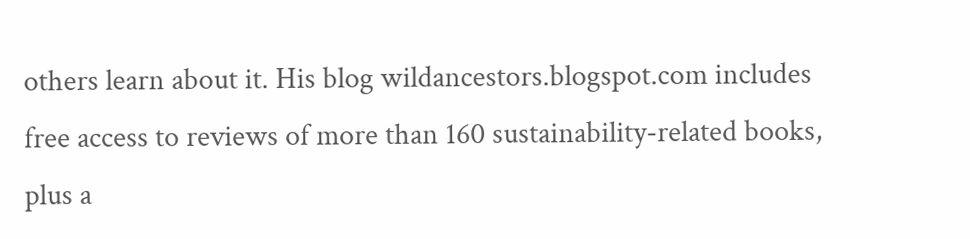others learn about it. His blog wildancestors.blogspot.com includes free access to reviews of more than 160 sustainability-related books, plus a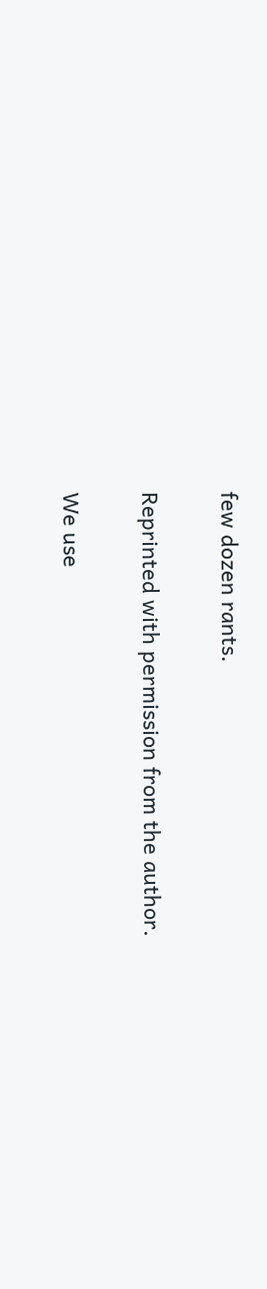few dozen rants.

Reprinted with permission from the author.

We use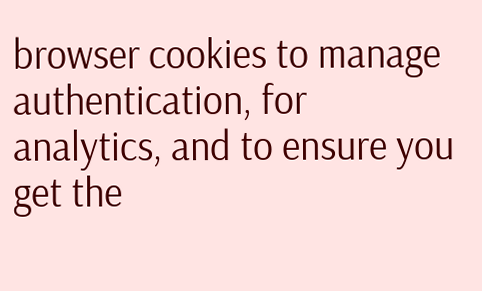browser cookies to manage authentication, for analytics, and to ensure you get the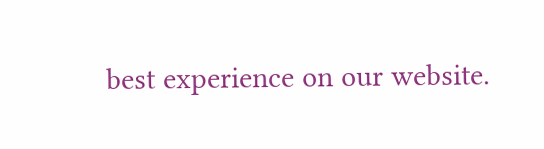best experience on our website.